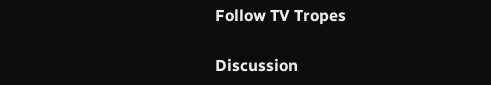Follow TV Tropes

Discussion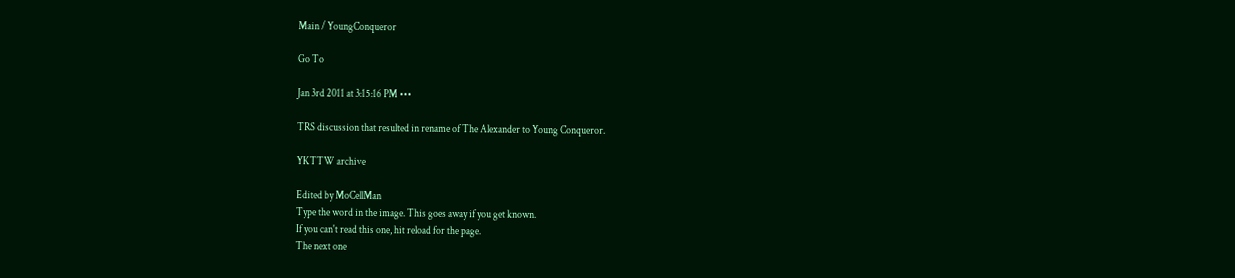Main / YoungConqueror

Go To

Jan 3rd 2011 at 3:15:16 PM •••

TRS discussion that resulted in rename of The Alexander to Young Conqueror.

YKTTW archive

Edited by MoCellMan
Type the word in the image. This goes away if you get known.
If you can't read this one, hit reload for the page.
The next one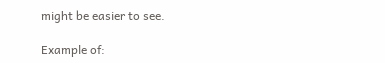might be easier to see.

Example of: